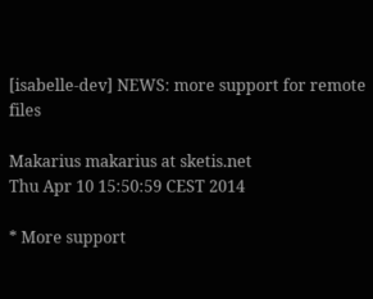[isabelle-dev] NEWS: more support for remote files

Makarius makarius at sketis.net
Thu Apr 10 15:50:59 CEST 2014

* More support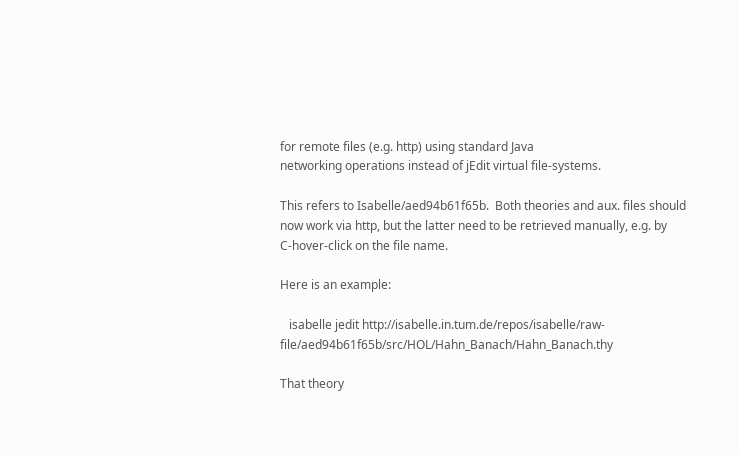for remote files (e.g. http) using standard Java
networking operations instead of jEdit virtual file-systems.

This refers to Isabelle/aed94b61f65b.  Both theories and aux. files should
now work via http, but the latter need to be retrieved manually, e.g. by
C-hover-click on the file name.

Here is an example:

   isabelle jedit http://isabelle.in.tum.de/repos/isabelle/raw-file/aed94b61f65b/src/HOL/Hahn_Banach/Hahn_Banach.thy

That theory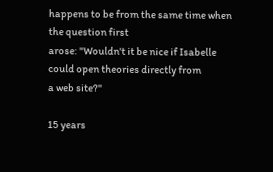happens to be from the same time when the question first
arose: "Wouldn't it be nice if Isabelle could open theories directly from
a web site?"

15 years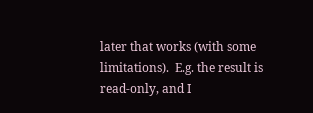later that works (with some limitations).  E.g. the result is
read-only, and I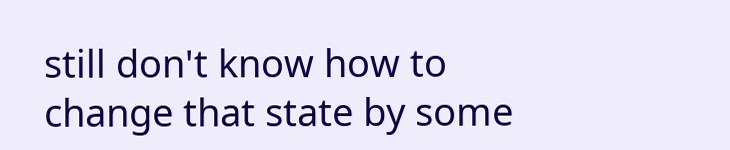still don't know how to change that state by some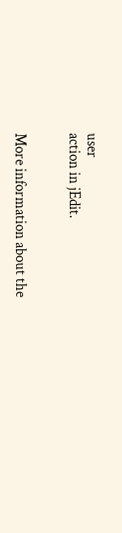user
action in jEdit.


More information about the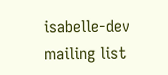isabelle-dev mailing list